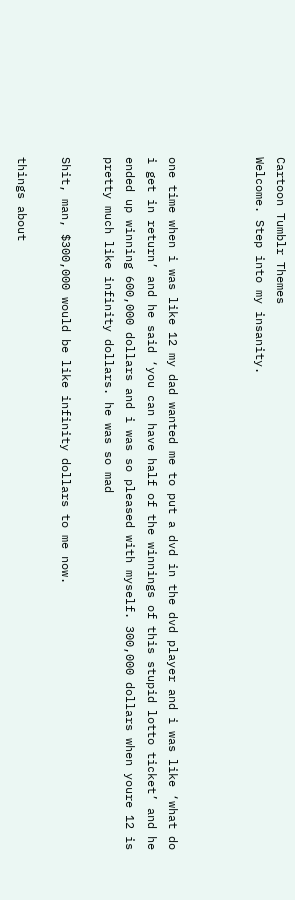Cartoon Tumblr Themes
Welcome. Step into my insanity.



one time when i was like 12 my dad wanted me to put a dvd in the dvd player and i was like ‘what do i get in return’ and he said ‘you can have half of the winnings of this stupid lotto ticket’ and he ended up winning 600,000 dollars and i was so pleased with myself. 300,000 dollars when youre 12 is pretty much like infinity dollars. he was so mad

Shit, man, $300,000 would be like infinity dollars to me now.

things about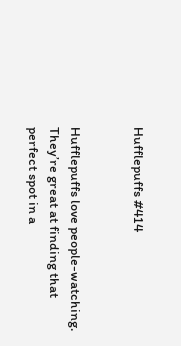Hufflepuffs #414


Hufflepuffs love people-watching. They’re great at finding that perfect spot in a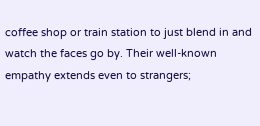coffee shop or train station to just blend in and watch the faces go by. Their well-known empathy extends even to strangers;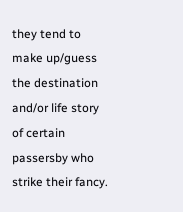they tend to make up/guess the destination and/or life story of certain passersby who strike their fancy.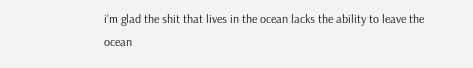i’m glad the shit that lives in the ocean lacks the ability to leave the ocean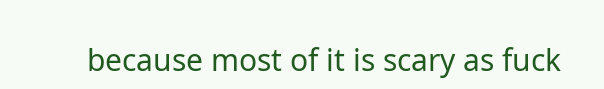because most of it is scary as fuck